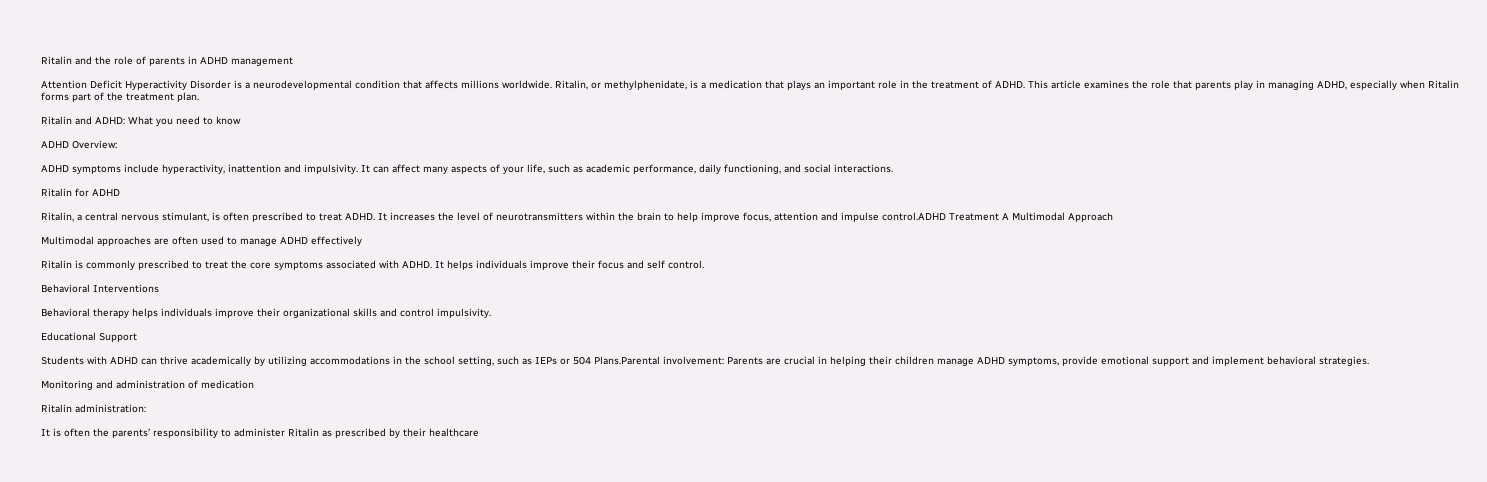Ritalin and the role of parents in ADHD management

Attention Deficit Hyperactivity Disorder is a neurodevelopmental condition that affects millions worldwide. Ritalin, or methylphenidate, is a medication that plays an important role in the treatment of ADHD. This article examines the role that parents play in managing ADHD, especially when Ritalin forms part of the treatment plan.

Ritalin and ADHD: What you need to know

ADHD Overview:

ADHD symptoms include hyperactivity, inattention and impulsivity. It can affect many aspects of your life, such as academic performance, daily functioning, and social interactions.

Ritalin for ADHD

Ritalin, a central nervous stimulant, is often prescribed to treat ADHD. It increases the level of neurotransmitters within the brain to help improve focus, attention and impulse control.ADHD Treatment A Multimodal Approach

Multimodal approaches are often used to manage ADHD effectively

Ritalin is commonly prescribed to treat the core symptoms associated with ADHD. It helps individuals improve their focus and self control.

Behavioral Interventions

Behavioral therapy helps individuals improve their organizational skills and control impulsivity.

Educational Support

Students with ADHD can thrive academically by utilizing accommodations in the school setting, such as IEPs or 504 Plans.Parental involvement: Parents are crucial in helping their children manage ADHD symptoms, provide emotional support and implement behavioral strategies.

Monitoring and administration of medication

Ritalin administration:

It is often the parents’ responsibility to administer Ritalin as prescribed by their healthcare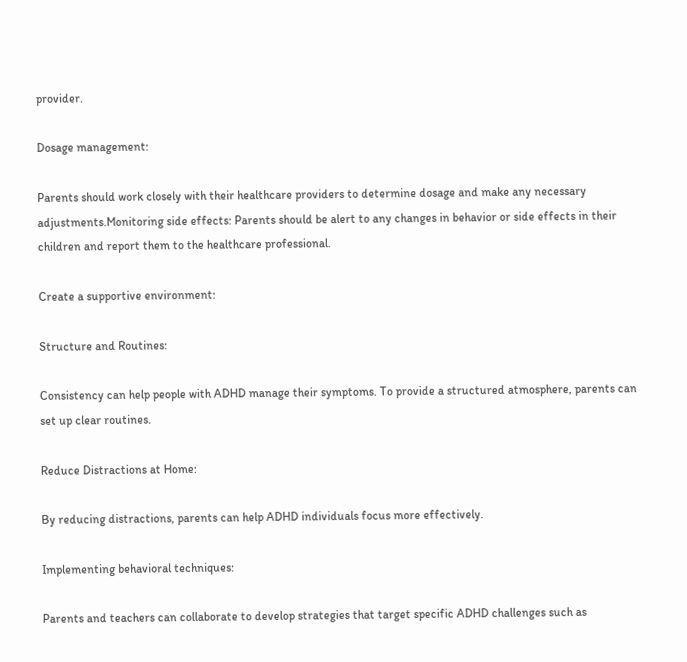provider.

Dosage management:

Parents should work closely with their healthcare providers to determine dosage and make any necessary adjustments.Monitoring side effects: Parents should be alert to any changes in behavior or side effects in their children and report them to the healthcare professional.

Create a supportive environment:

Structure and Routines:

Consistency can help people with ADHD manage their symptoms. To provide a structured atmosphere, parents can set up clear routines.

Reduce Distractions at Home:

By reducing distractions, parents can help ADHD individuals focus more effectively.

Implementing behavioral techniques:

Parents and teachers can collaborate to develop strategies that target specific ADHD challenges such as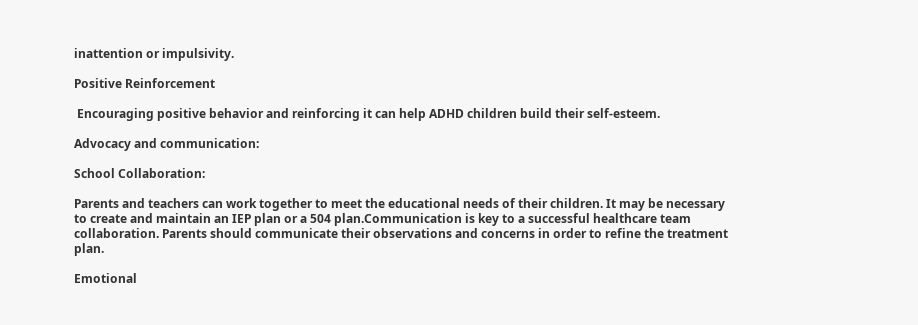inattention or impulsivity.

Positive Reinforcement

 Encouraging positive behavior and reinforcing it can help ADHD children build their self-esteem.

Advocacy and communication:

School Collaboration:

Parents and teachers can work together to meet the educational needs of their children. It may be necessary to create and maintain an IEP plan or a 504 plan.Communication is key to a successful healthcare team collaboration. Parents should communicate their observations and concerns in order to refine the treatment plan.

Emotional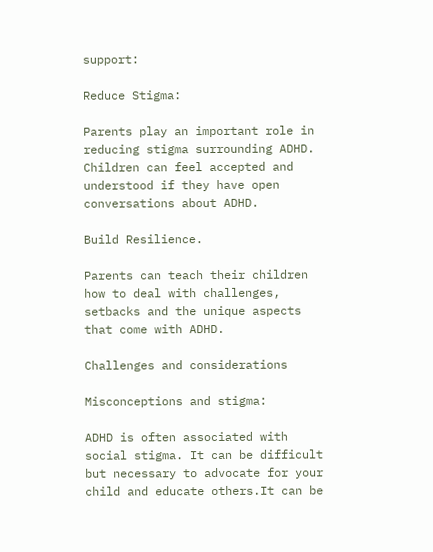support:

Reduce Stigma:

Parents play an important role in reducing stigma surrounding ADHD. Children can feel accepted and understood if they have open conversations about ADHD.

Build Resilience.

Parents can teach their children how to deal with challenges, setbacks and the unique aspects that come with ADHD.

Challenges and considerations

Misconceptions and stigma:

ADHD is often associated with social stigma. It can be difficult but necessary to advocate for your child and educate others.It can be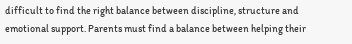difficult to find the right balance between discipline, structure and emotional support. Parents must find a balance between helping their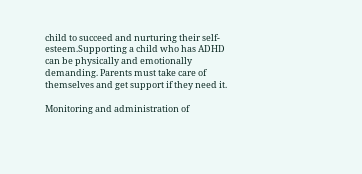child to succeed and nurturing their self-esteem.Supporting a child who has ADHD can be physically and emotionally demanding. Parents must take care of themselves and get support if they need it.

Monitoring and administration of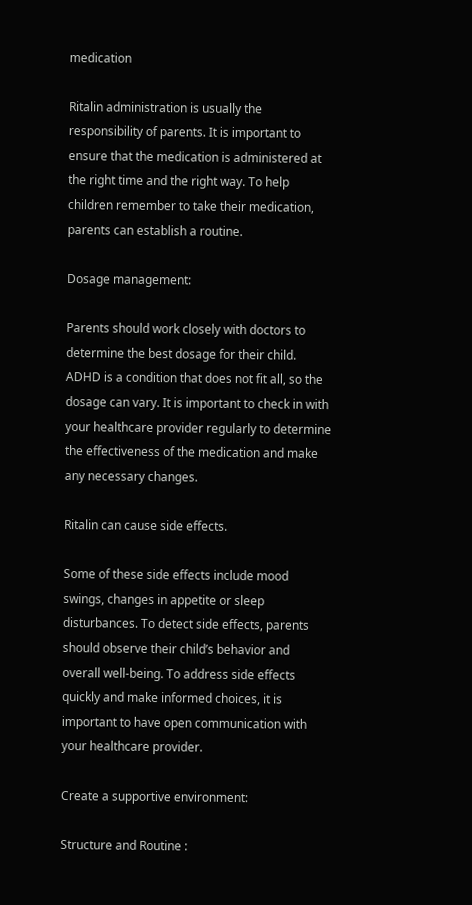medication

Ritalin administration is usually the responsibility of parents. It is important to ensure that the medication is administered at the right time and the right way. To help children remember to take their medication, parents can establish a routine.

Dosage management:

Parents should work closely with doctors to determine the best dosage for their child. ADHD is a condition that does not fit all, so the dosage can vary. It is important to check in with your healthcare provider regularly to determine the effectiveness of the medication and make any necessary changes.

Ritalin can cause side effects.

Some of these side effects include mood swings, changes in appetite or sleep disturbances. To detect side effects, parents should observe their child’s behavior and overall well-being. To address side effects quickly and make informed choices, it is important to have open communication with your healthcare provider.

Create a supportive environment:

Structure and Routine :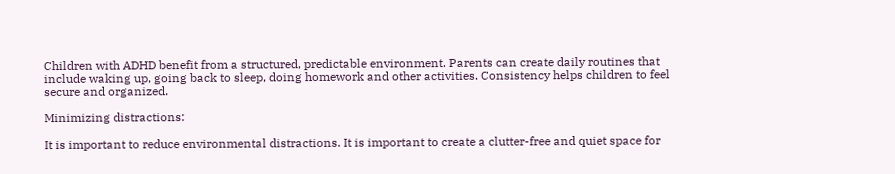Children with ADHD benefit from a structured, predictable environment. Parents can create daily routines that include waking up, going back to sleep, doing homework and other activities. Consistency helps children to feel secure and organized.

Minimizing distractions:

It is important to reduce environmental distractions. It is important to create a clutter-free and quiet space for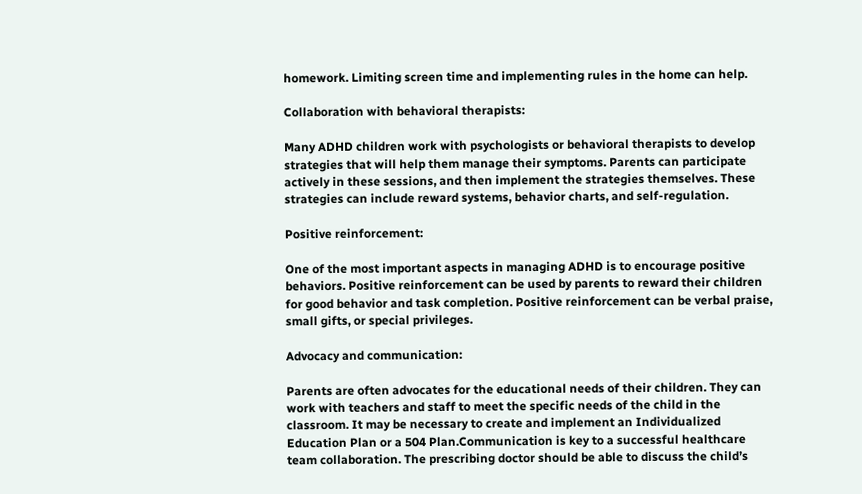homework. Limiting screen time and implementing rules in the home can help.

Collaboration with behavioral therapists:

Many ADHD children work with psychologists or behavioral therapists to develop strategies that will help them manage their symptoms. Parents can participate actively in these sessions, and then implement the strategies themselves. These strategies can include reward systems, behavior charts, and self-regulation.

Positive reinforcement:

One of the most important aspects in managing ADHD is to encourage positive behaviors. Positive reinforcement can be used by parents to reward their children for good behavior and task completion. Positive reinforcement can be verbal praise, small gifts, or special privileges.

Advocacy and communication:

Parents are often advocates for the educational needs of their children. They can work with teachers and staff to meet the specific needs of the child in the classroom. It may be necessary to create and implement an Individualized Education Plan or a 504 Plan.Communication is key to a successful healthcare team collaboration. The prescribing doctor should be able to discuss the child’s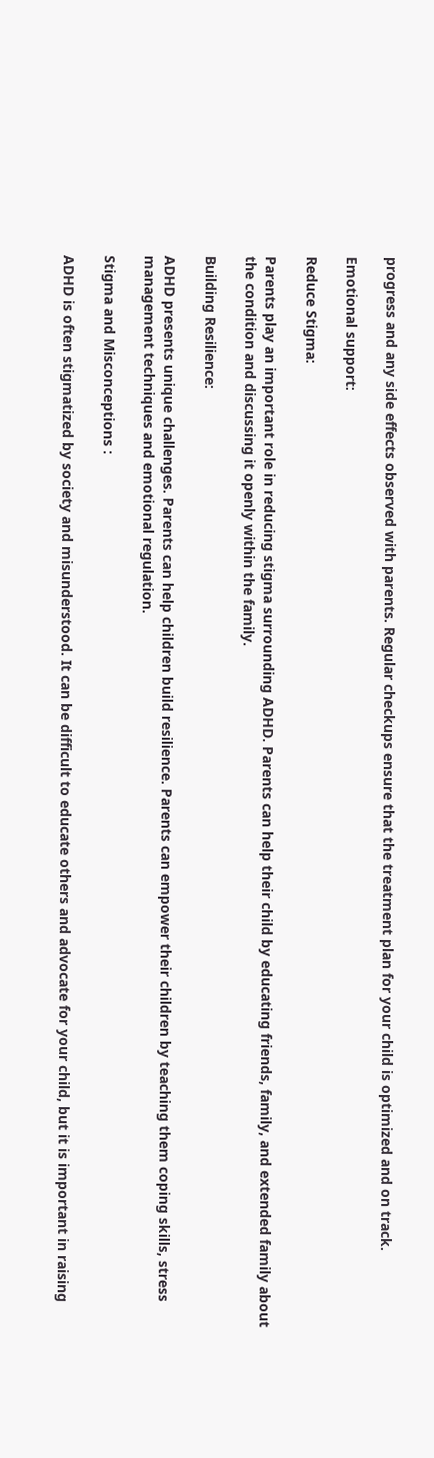progress and any side effects observed with parents. Regular checkups ensure that the treatment plan for your child is optimized and on track.

Emotional support:

Reduce Stigma:

Parents play an important role in reducing stigma surrounding ADHD. Parents can help their child by educating friends, family, and extended family about the condition and discussing it openly within the family.

Building Resilience:

ADHD presents unique challenges. Parents can help children build resilience. Parents can empower their children by teaching them coping skills, stress management techniques and emotional regulation.

Stigma and Misconceptions :

ADHD is often stigmatized by society and misunderstood. It can be difficult to educate others and advocate for your child, but it is important in raising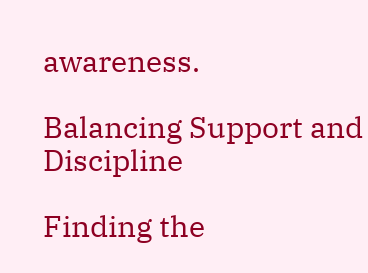awareness.

Balancing Support and Discipline

Finding the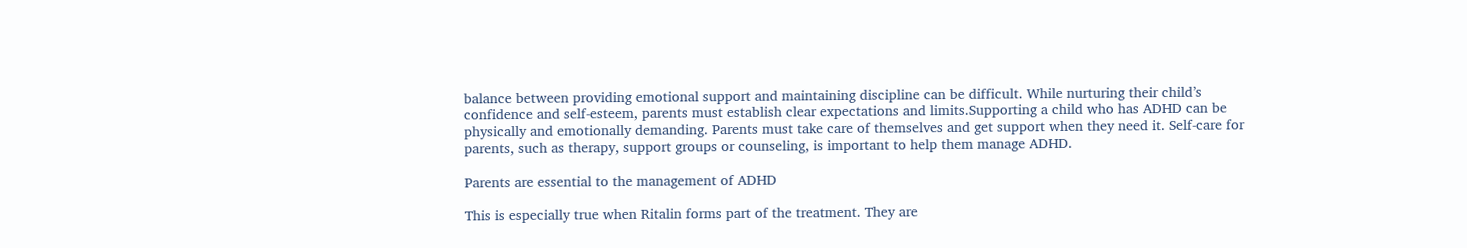balance between providing emotional support and maintaining discipline can be difficult. While nurturing their child’s confidence and self-esteem, parents must establish clear expectations and limits.Supporting a child who has ADHD can be physically and emotionally demanding. Parents must take care of themselves and get support when they need it. Self-care for parents, such as therapy, support groups or counseling, is important to help them manage ADHD.

Parents are essential to the management of ADHD

This is especially true when Ritalin forms part of the treatment. They are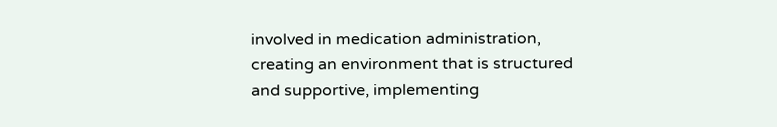involved in medication administration, creating an environment that is structured and supportive, implementing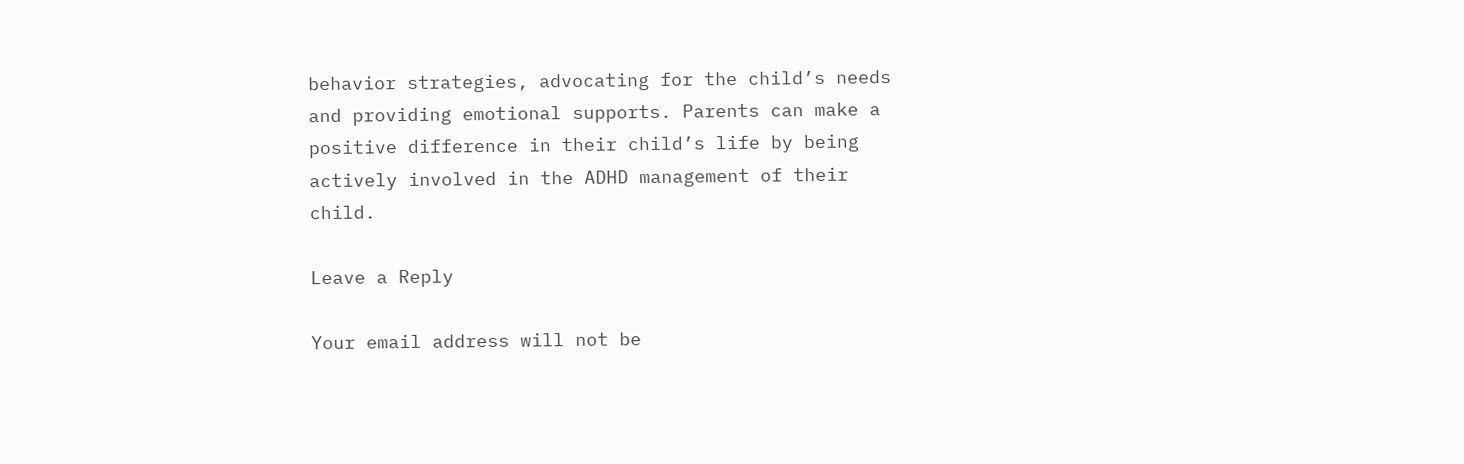behavior strategies, advocating for the child’s needs and providing emotional supports. Parents can make a positive difference in their child’s life by being actively involved in the ADHD management of their child.

Leave a Reply

Your email address will not be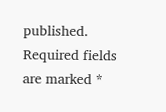published. Required fields are marked *